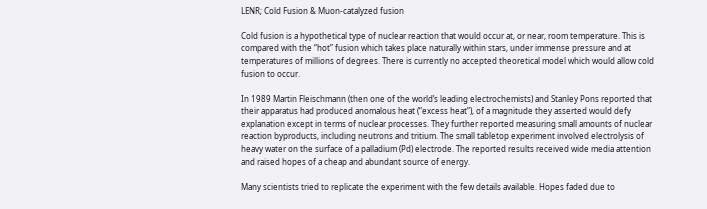LENR; Cold Fusion & Muon-catalyzed fusion

Cold fusion is a hypothetical type of nuclear reaction that would occur at, or near, room temperature. This is compared with the “hot” fusion which takes place naturally within stars, under immense pressure and at temperatures of millions of degrees. There is currently no accepted theoretical model which would allow cold fusion to occur.

In 1989 Martin Fleischmann (then one of the world’s leading electrochemists) and Stanley Pons reported that their apparatus had produced anomalous heat (“excess heat”), of a magnitude they asserted would defy explanation except in terms of nuclear processes. They further reported measuring small amounts of nuclear reaction byproducts, including neutrons and tritium. The small tabletop experiment involved electrolysis of heavy water on the surface of a palladium (Pd) electrode. The reported results received wide media attention and raised hopes of a cheap and abundant source of energy.

Many scientists tried to replicate the experiment with the few details available. Hopes faded due to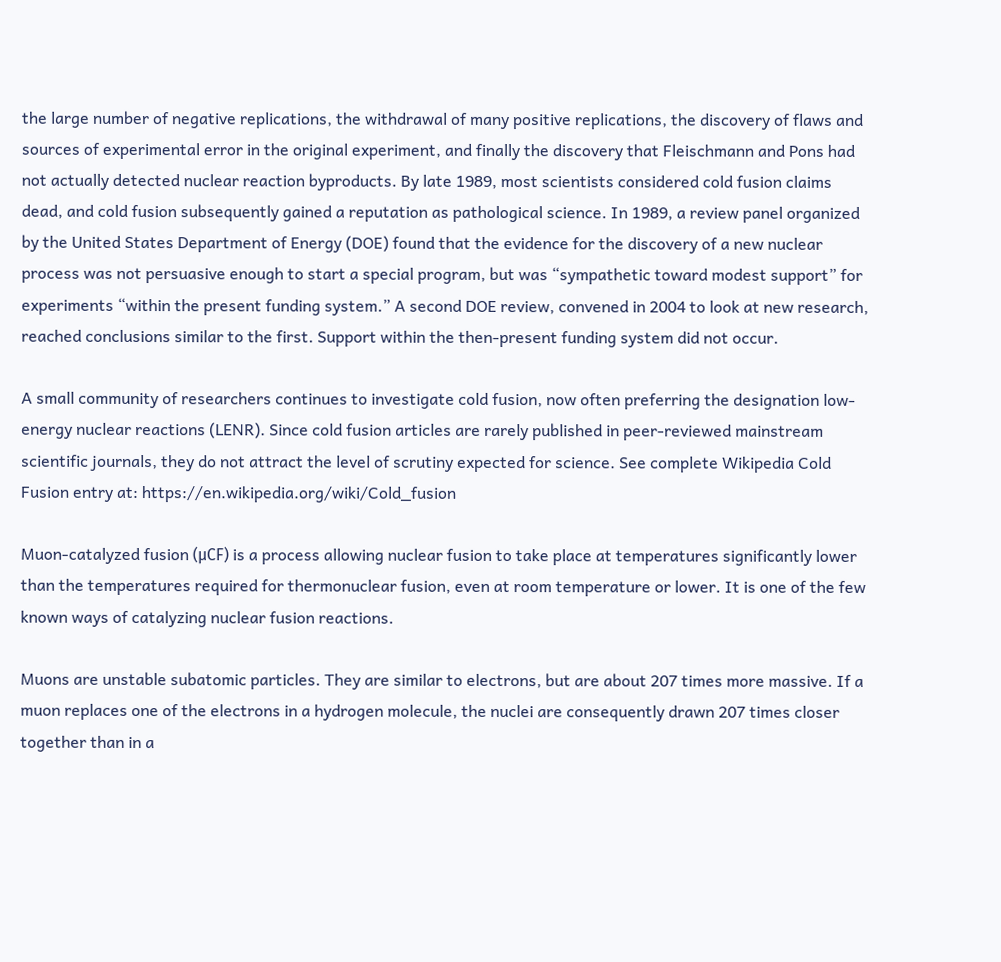the large number of negative replications, the withdrawal of many positive replications, the discovery of flaws and sources of experimental error in the original experiment, and finally the discovery that Fleischmann and Pons had not actually detected nuclear reaction byproducts. By late 1989, most scientists considered cold fusion claims dead, and cold fusion subsequently gained a reputation as pathological science. In 1989, a review panel organized by the United States Department of Energy (DOE) found that the evidence for the discovery of a new nuclear process was not persuasive enough to start a special program, but was “sympathetic toward modest support” for experiments “within the present funding system.” A second DOE review, convened in 2004 to look at new research, reached conclusions similar to the first. Support within the then-present funding system did not occur.

A small community of researchers continues to investigate cold fusion, now often preferring the designation low-energy nuclear reactions (LENR). Since cold fusion articles are rarely published in peer-reviewed mainstream scientific journals, they do not attract the level of scrutiny expected for science. See complete Wikipedia Cold Fusion entry at: https://en.wikipedia.org/wiki/Cold_fusion

Muon-catalyzed fusion (μCF) is a process allowing nuclear fusion to take place at temperatures significantly lower than the temperatures required for thermonuclear fusion, even at room temperature or lower. It is one of the few known ways of catalyzing nuclear fusion reactions.

Muons are unstable subatomic particles. They are similar to electrons, but are about 207 times more massive. If a muon replaces one of the electrons in a hydrogen molecule, the nuclei are consequently drawn 207 times closer together than in a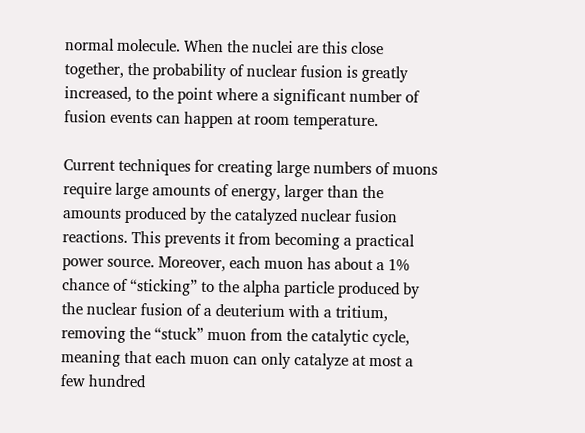normal molecule. When the nuclei are this close together, the probability of nuclear fusion is greatly increased, to the point where a significant number of fusion events can happen at room temperature.

Current techniques for creating large numbers of muons require large amounts of energy, larger than the amounts produced by the catalyzed nuclear fusion reactions. This prevents it from becoming a practical power source. Moreover, each muon has about a 1% chance of “sticking” to the alpha particle produced by the nuclear fusion of a deuterium with a tritium, removing the “stuck” muon from the catalytic cycle, meaning that each muon can only catalyze at most a few hundred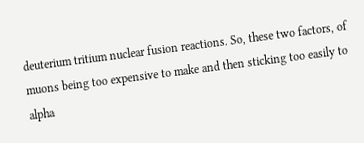deuterium tritium nuclear fusion reactions. So, these two factors, of muons being too expensive to make and then sticking too easily to alpha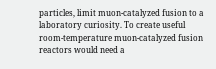particles, limit muon-catalyzed fusion to a laboratory curiosity. To create useful room-temperature muon-catalyzed fusion reactors would need a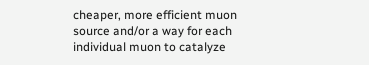cheaper, more efficient muon source and/or a way for each individual muon to catalyze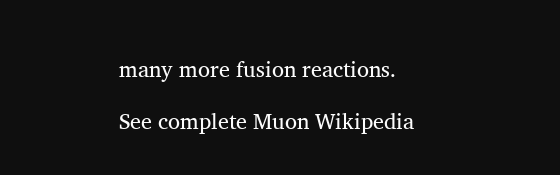many more fusion reactions.

See complete Muon Wikipedia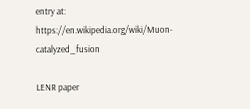entry at: https://en.wikipedia.org/wiki/Muon-catalyzed_fusion

LENR paper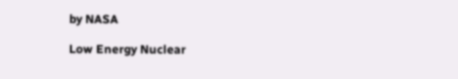by NASA

Low Energy Nuclear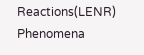Reactions(LENR) Phenomena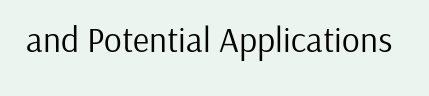and Potential Applications